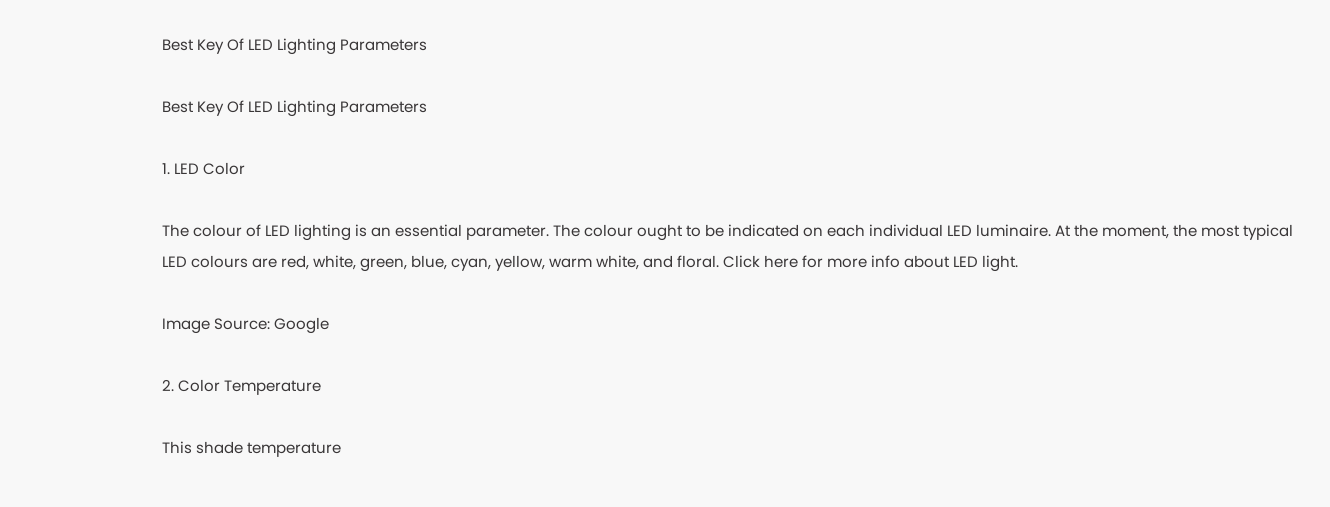Best Key Of LED Lighting Parameters

Best Key Of LED Lighting Parameters

1. LED Color

The colour of LED lighting is an essential parameter. The colour ought to be indicated on each individual LED luminaire. At the moment, the most typical LED colours are red, white, green, blue, cyan, yellow, warm white, and floral. Click here for more info about LED light.

Image Source: Google

2. Color Temperature

This shade temperature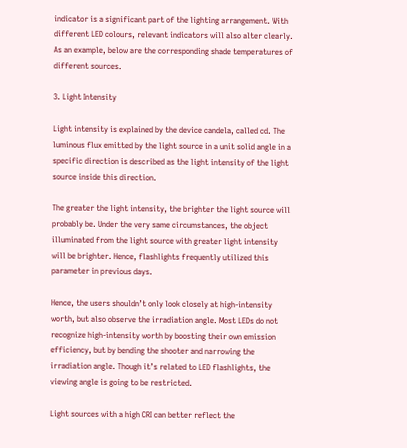indicator is a significant part of the lighting arrangement. With different LED colours, relevant indicators will also alter clearly. As an example, below are the corresponding shade temperatures of different sources.

3. Light Intensity

Light intensity is explained by the device candela, called cd. The luminous flux emitted by the light source in a unit solid angle in a specific direction is described as the light intensity of the light source inside this direction.

The greater the light intensity, the brighter the light source will probably be. Under the very same circumstances, the object illuminated from the light source with greater light intensity will be brighter. Hence, flashlights frequently utilized this parameter in previous days.

Hence, the users shouldn’t only look closely at high-intensity worth, but also observe the irradiation angle. Most LEDs do not recognize high-intensity worth by boosting their own emission efficiency, but by bending the shooter and narrowing the irradiation angle. Though it’s related to LED flashlights, the viewing angle is going to be restricted.

Light sources with a high CRI can better reflect the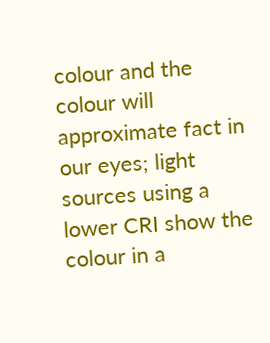colour and the colour will approximate fact in our eyes; light sources using a lower CRI show the colour in a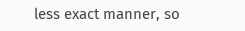less exact manner, so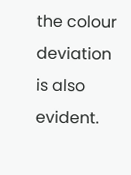the colour deviation is also evident.